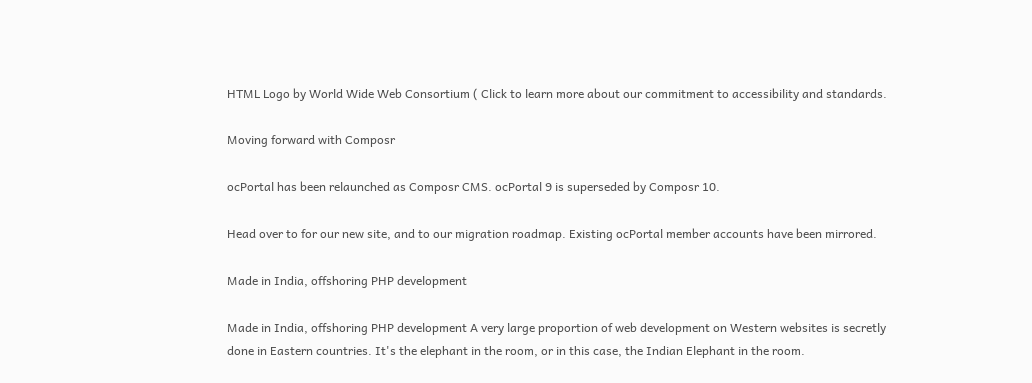HTML Logo by World Wide Web Consortium ( Click to learn more about our commitment to accessibility and standards.

Moving forward with Composr

ocPortal has been relaunched as Composr CMS. ocPortal 9 is superseded by Composr 10.

Head over to for our new site, and to our migration roadmap. Existing ocPortal member accounts have been mirrored.

Made in India, offshoring PHP development

Made in India, offshoring PHP development A very large proportion of web development on Western websites is secretly done in Eastern countries. It's the elephant in the room, or in this case, the Indian Elephant in the room.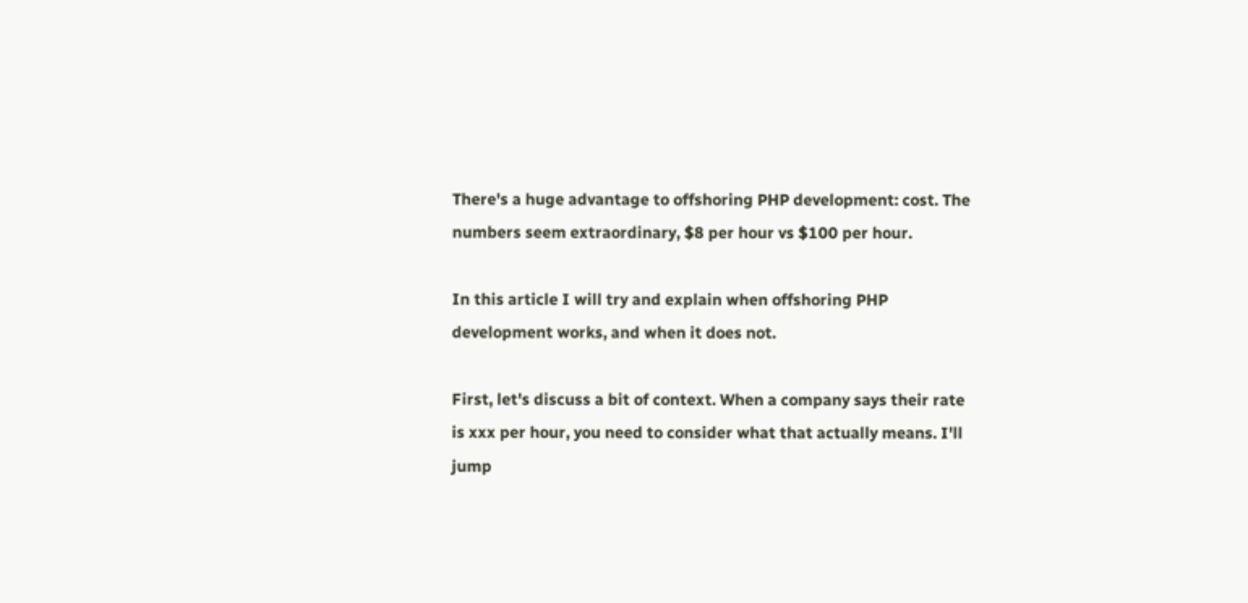There's a huge advantage to offshoring PHP development: cost. The numbers seem extraordinary, $8 per hour vs $100 per hour.

In this article I will try and explain when offshoring PHP development works, and when it does not.

First, let's discuss a bit of context. When a company says their rate is xxx per hour, you need to consider what that actually means. I'll jump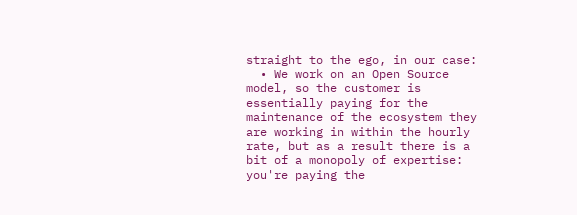straight to the ego, in our case:
  • We work on an Open Source model, so the customer is essentially paying for the maintenance of the ecosystem they are working in within the hourly rate, but as a result there is a bit of a monopoly of expertise: you're paying the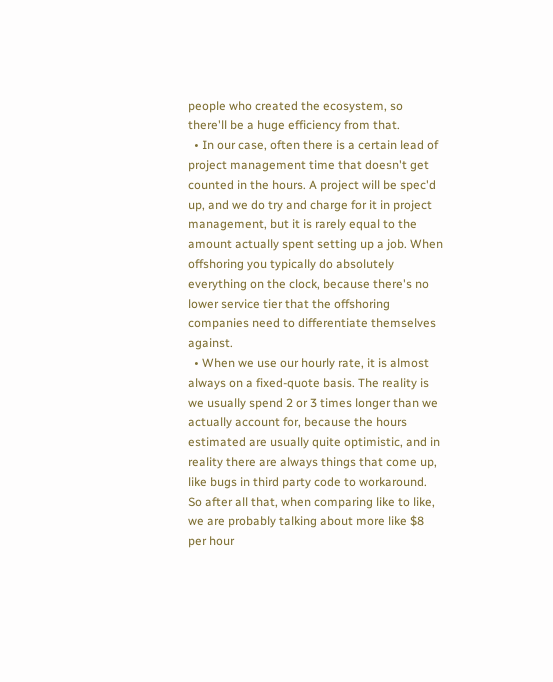people who created the ecosystem, so there'll be a huge efficiency from that.
  • In our case, often there is a certain lead of project management time that doesn't get counted in the hours. A project will be spec'd up, and we do try and charge for it in project management, but it is rarely equal to the amount actually spent setting up a job. When offshoring you typically do absolutely everything on the clock, because there's no lower service tier that the offshoring companies need to differentiate themselves against.
  • When we use our hourly rate, it is almost always on a fixed-quote basis. The reality is we usually spend 2 or 3 times longer than we actually account for, because the hours estimated are usually quite optimistic, and in reality there are always things that come up, like bugs in third party code to workaround.
So after all that, when comparing like to like, we are probably talking about more like $8 per hour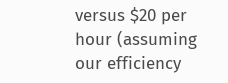versus $20 per hour (assuming our efficiency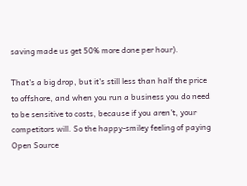saving made us get 50% more done per hour).

That's a big drop, but it's still less than half the price to offshore, and when you run a business you do need to be sensitive to costs, because if you aren't, your competitors will. So the happy-smiley feeling of paying Open Source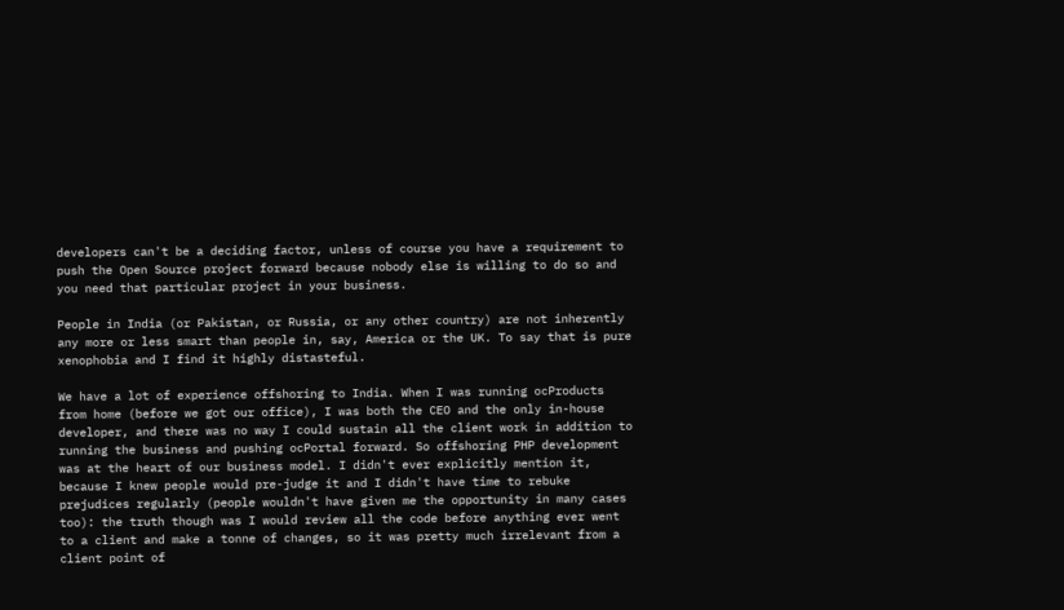developers can't be a deciding factor, unless of course you have a requirement to push the Open Source project forward because nobody else is willing to do so and you need that particular project in your business.

People in India (or Pakistan, or Russia, or any other country) are not inherently any more or less smart than people in, say, America or the UK. To say that is pure xenophobia and I find it highly distasteful.

We have a lot of experience offshoring to India. When I was running ocProducts from home (before we got our office), I was both the CEO and the only in-house developer, and there was no way I could sustain all the client work in addition to running the business and pushing ocPortal forward. So offshoring PHP development was at the heart of our business model. I didn't ever explicitly mention it, because I knew people would pre-judge it and I didn't have time to rebuke prejudices regularly (people wouldn't have given me the opportunity in many cases too): the truth though was I would review all the code before anything ever went to a client and make a tonne of changes, so it was pretty much irrelevant from a client point of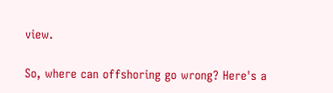view.

So, where can offshoring go wrong? Here's a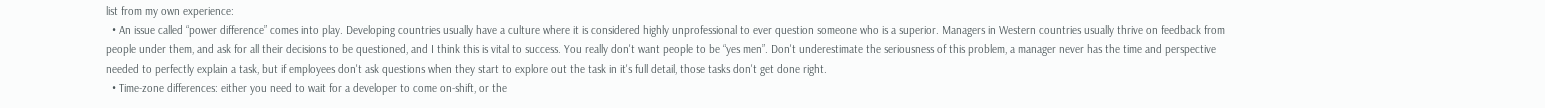list from my own experience:
  • An issue called “power difference” comes into play. Developing countries usually have a culture where it is considered highly unprofessional to ever question someone who is a superior. Managers in Western countries usually thrive on feedback from people under them, and ask for all their decisions to be questioned, and I think this is vital to success. You really don't want people to be “yes men”. Don't underestimate the seriousness of this problem, a manager never has the time and perspective needed to perfectly explain a task, but if employees don't ask questions when they start to explore out the task in it's full detail, those tasks don't get done right.
  • Time-zone differences: either you need to wait for a developer to come on-shift, or the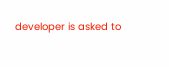developer is asked to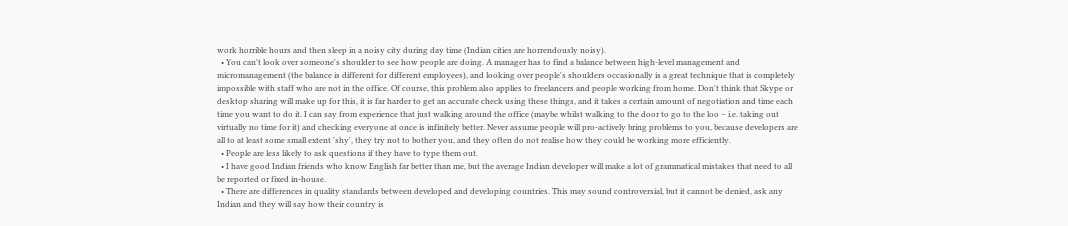work horrible hours and then sleep in a noisy city during day time (Indian cities are horrendously noisy).
  • You can't look over someone's shoulder to see how people are doing. A manager has to find a balance between high-level management and micromanagement (the balance is different for different employees), and looking over people's shoulders occasionally is a great technique that is completely impossible with staff who are not in the office. Of course, this problem also applies to freelancers and people working from home. Don't think that Skype or desktop sharing will make up for this, it is far harder to get an accurate check using these things, and it takes a certain amount of negotiation and time each time you want to do it. I can say from experience that just walking around the office (maybe whilst walking to the door to go to the loo – i.e. taking out virtually no time for it) and checking everyone at once is infinitely better. Never assume people will pro-actively bring problems to you, because developers are all to at least some small extent 'shy', they try not to bother you, and they often do not realise how they could be working more efficiently.
  • People are less likely to ask questions if they have to type them out.
  • I have good Indian friends who know English far better than me, but the average Indian developer will make a lot of grammatical mistakes that need to all be reported or fixed in-house.
  • There are differences in quality standards between developed and developing countries. This may sound controversial, but it cannot be denied, ask any Indian and they will say how their country is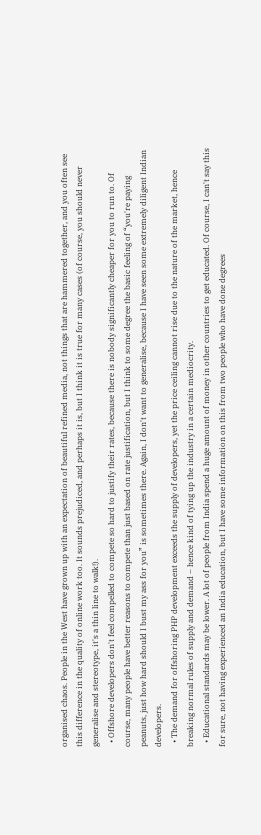organised chaos. People in the West have grown up with an expectation of beautiful refined media, not things that are hammered together, and you often see this difference in the quality of online work too. It sounds prejudiced, and perhaps it is, but I think it is true for many cases (of course, you should never generalise and stereotype, it's a thin line to walk!).
  • Offshore developers don't feel compelled to compete so hard to justify their rates, because there is nobody significantly cheaper for you to run to. Of course, many people have better reasons to compete than just based on rate justification, but I think to some degree the basic feeling of “you're paying peanuts, just how hard should I bust my ass for you” is sometimes there. Again, I don't want to generalise, because I have seen some extremely diligent Indian developers.
  • The demand for offshoring PHP development exceeds the supply of developers, yet the price ceiling cannot rise due to the nature of the market, hence breaking normal rules of supply and demand – hence kind of tying up the industry in a certain mediocrity.
  • Educational standards may be lower. A lot of people from India spend a huge amount of money in other countries to get educated. Of course, I can't say this for sure, not having experienced an India education, but I have some information on this from two people who have done degrees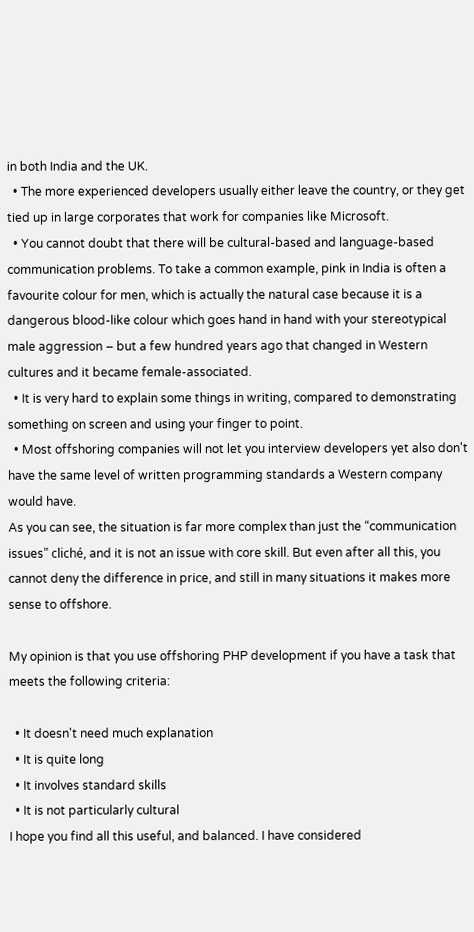in both India and the UK.
  • The more experienced developers usually either leave the country, or they get tied up in large corporates that work for companies like Microsoft.
  • You cannot doubt that there will be cultural-based and language-based communication problems. To take a common example, pink in India is often a favourite colour for men, which is actually the natural case because it is a dangerous blood-like colour which goes hand in hand with your stereotypical male aggression – but a few hundred years ago that changed in Western cultures and it became female-associated.
  • It is very hard to explain some things in writing, compared to demonstrating something on screen and using your finger to point.
  • Most offshoring companies will not let you interview developers yet also don't have the same level of written programming standards a Western company would have.
As you can see, the situation is far more complex than just the “communication issues” cliché, and it is not an issue with core skill. But even after all this, you cannot deny the difference in price, and still in many situations it makes more sense to offshore.

My opinion is that you use offshoring PHP development if you have a task that meets the following criteria:

  • It doesn't need much explanation
  • It is quite long
  • It involves standard skills
  • It is not particularly cultural
I hope you find all this useful, and balanced. I have considered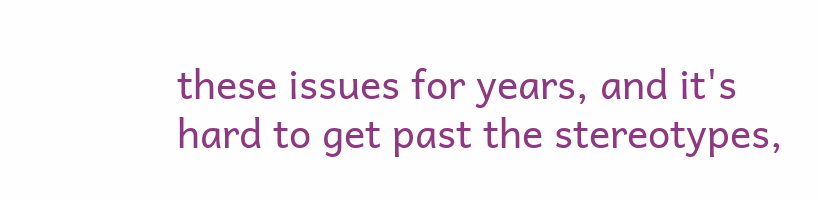these issues for years, and it's hard to get past the stereotypes,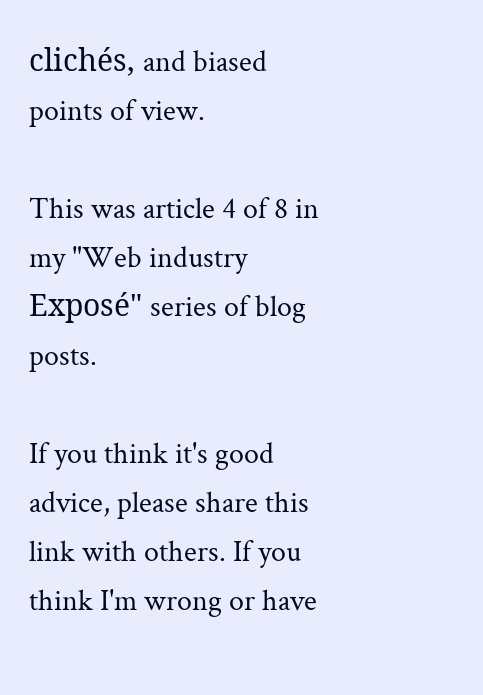clichés, and biased points of view.

This was article 4 of 8 in my "Web industry Exposé" series of blog posts.

If you think it's good advice, please share this link with others. If you think I'm wrong or have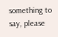something to say, please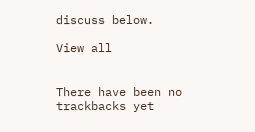discuss below.

View all


There have been no trackbacks yet